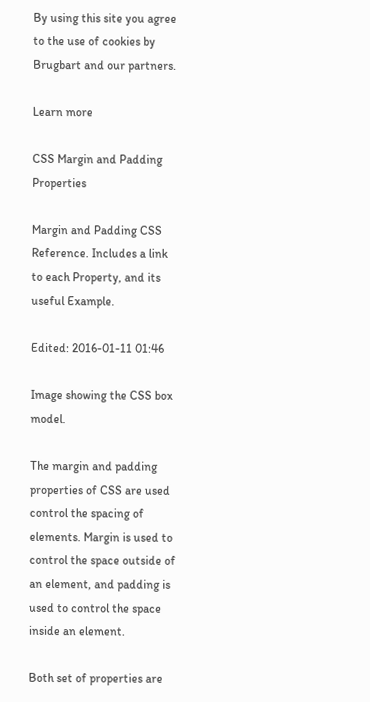By using this site you agree to the use of cookies by Brugbart and our partners.

Learn more

CSS Margin and Padding Properties

Margin and Padding CSS Reference. Includes a link to each Property, and its useful Example.

Edited: 2016-01-11 01:46

Image showing the CSS box model.

The margin and padding properties of CSS are used control the spacing of elements. Margin is used to control the space outside of an element, and padding is used to control the space inside an element.

Both set of properties are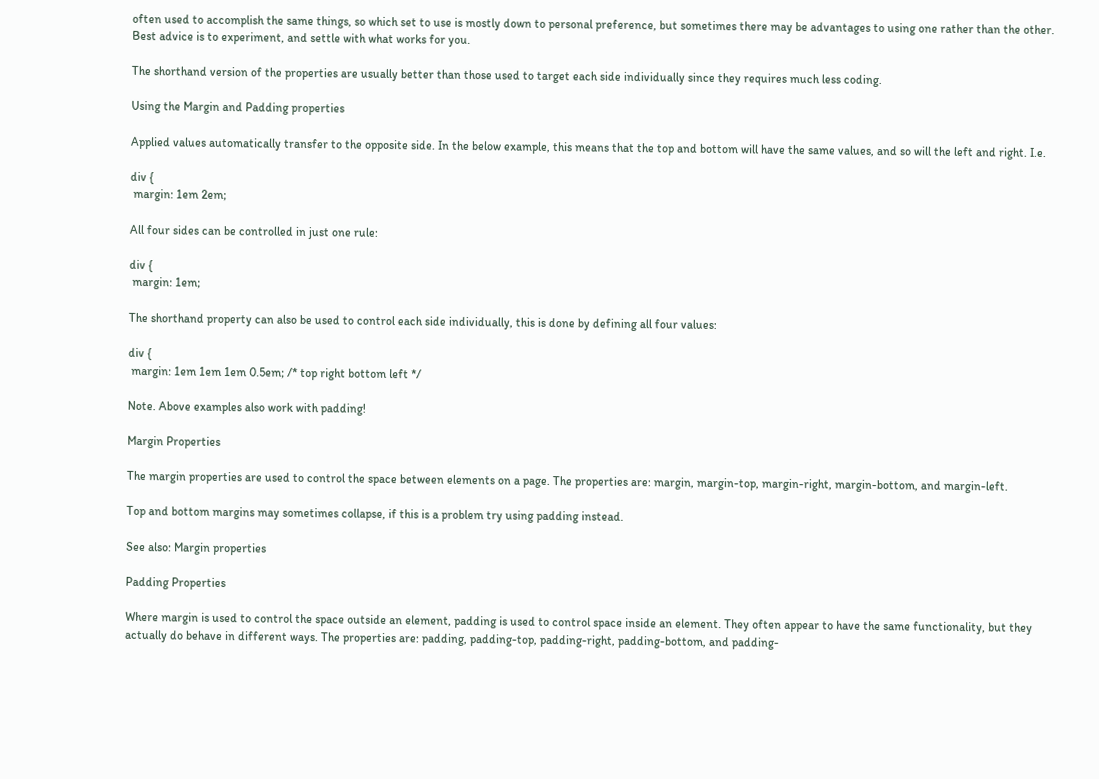often used to accomplish the same things, so which set to use is mostly down to personal preference, but sometimes there may be advantages to using one rather than the other. Best advice is to experiment, and settle with what works for you.

The shorthand version of the properties are usually better than those used to target each side individually since they requires much less coding.

Using the Margin and Padding properties

Applied values automatically transfer to the opposite side. In the below example, this means that the top and bottom will have the same values, and so will the left and right. I.e.

div {
 margin: 1em 2em;

All four sides can be controlled in just one rule:

div {
 margin: 1em;

The shorthand property can also be used to control each side individually, this is done by defining all four values:

div {
 margin: 1em 1em 1em 0.5em; /* top right bottom left */

Note. Above examples also work with padding!

Margin Properties

The margin properties are used to control the space between elements on a page. The properties are: margin, margin-top, margin-right, margin-bottom, and margin-left.

Top and bottom margins may sometimes collapse, if this is a problem try using padding instead.

See also: Margin properties

Padding Properties

Where margin is used to control the space outside an element, padding is used to control space inside an element. They often appear to have the same functionality, but they actually do behave in different ways. The properties are: padding, padding-top, padding-right, padding-bottom, and padding-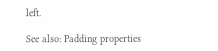left.

See also: Padding properties